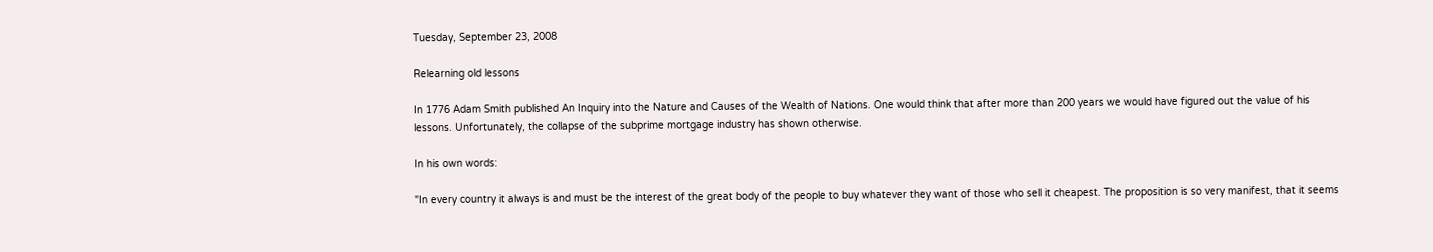Tuesday, September 23, 2008

Relearning old lessons

In 1776 Adam Smith published An Inquiry into the Nature and Causes of the Wealth of Nations. One would think that after more than 200 years we would have figured out the value of his lessons. Unfortunately, the collapse of the subprime mortgage industry has shown otherwise.

In his own words:

"In every country it always is and must be the interest of the great body of the people to buy whatever they want of those who sell it cheapest. The proposition is so very manifest, that it seems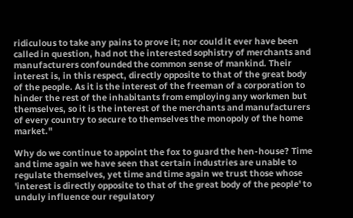ridiculous to take any pains to prove it; nor could it ever have been called in question, had not the interested sophistry of merchants and manufacturers confounded the common sense of mankind. Their interest is, in this respect, directly opposite to that of the great body of the people. As it is the interest of the freeman of a corporation to hinder the rest of the inhabitants from employing any workmen but themselves, so it is the interest of the merchants and manufacturers of every country to secure to themselves the monopoly of the home market."

Why do we continue to appoint the fox to guard the hen-house? Time and time again we have seen that certain industries are unable to regulate themselves, yet time and time again we trust those whose 'interest is directly opposite to that of the great body of the people' to unduly influence our regulatory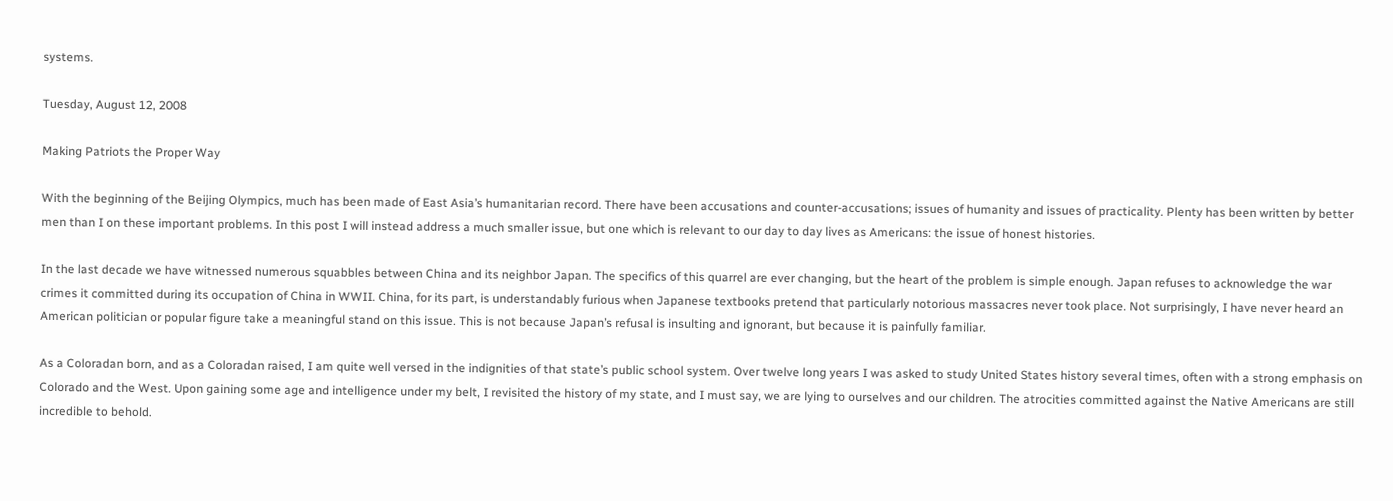systems.

Tuesday, August 12, 2008

Making Patriots the Proper Way

With the beginning of the Beijing Olympics, much has been made of East Asia’s humanitarian record. There have been accusations and counter-accusations; issues of humanity and issues of practicality. Plenty has been written by better men than I on these important problems. In this post I will instead address a much smaller issue, but one which is relevant to our day to day lives as Americans: the issue of honest histories.

In the last decade we have witnessed numerous squabbles between China and its neighbor Japan. The specifics of this quarrel are ever changing, but the heart of the problem is simple enough. Japan refuses to acknowledge the war crimes it committed during its occupation of China in WWII. China, for its part, is understandably furious when Japanese textbooks pretend that particularly notorious massacres never took place. Not surprisingly, I have never heard an American politician or popular figure take a meaningful stand on this issue. This is not because Japan’s refusal is insulting and ignorant, but because it is painfully familiar.

As a Coloradan born, and as a Coloradan raised, I am quite well versed in the indignities of that state’s public school system. Over twelve long years I was asked to study United States history several times, often with a strong emphasis on Colorado and the West. Upon gaining some age and intelligence under my belt, I revisited the history of my state, and I must say, we are lying to ourselves and our children. The atrocities committed against the Native Americans are still incredible to behold.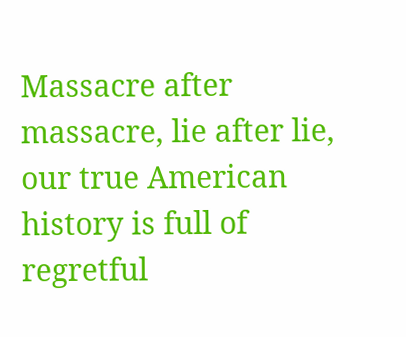Massacre after massacre, lie after lie, our true American history is full of regretful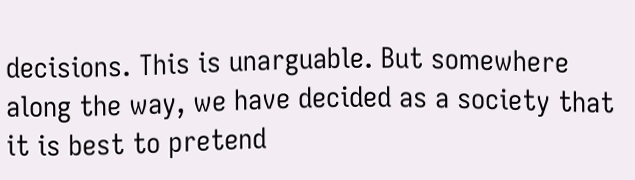decisions. This is unarguable. But somewhere along the way, we have decided as a society that it is best to pretend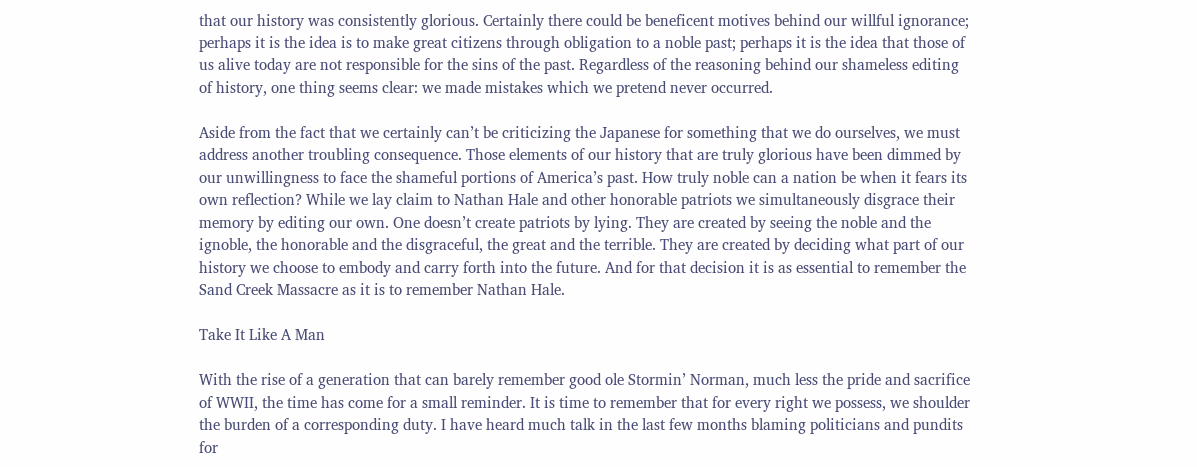that our history was consistently glorious. Certainly there could be beneficent motives behind our willful ignorance; perhaps it is the idea is to make great citizens through obligation to a noble past; perhaps it is the idea that those of us alive today are not responsible for the sins of the past. Regardless of the reasoning behind our shameless editing of history, one thing seems clear: we made mistakes which we pretend never occurred.

Aside from the fact that we certainly can’t be criticizing the Japanese for something that we do ourselves, we must address another troubling consequence. Those elements of our history that are truly glorious have been dimmed by our unwillingness to face the shameful portions of America’s past. How truly noble can a nation be when it fears its own reflection? While we lay claim to Nathan Hale and other honorable patriots we simultaneously disgrace their memory by editing our own. One doesn’t create patriots by lying. They are created by seeing the noble and the ignoble, the honorable and the disgraceful, the great and the terrible. They are created by deciding what part of our history we choose to embody and carry forth into the future. And for that decision it is as essential to remember the Sand Creek Massacre as it is to remember Nathan Hale.

Take It Like A Man

With the rise of a generation that can barely remember good ole Stormin’ Norman, much less the pride and sacrifice of WWII, the time has come for a small reminder. It is time to remember that for every right we possess, we shoulder the burden of a corresponding duty. I have heard much talk in the last few months blaming politicians and pundits for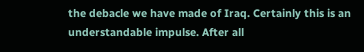the debacle we have made of Iraq. Certainly this is an understandable impulse. After all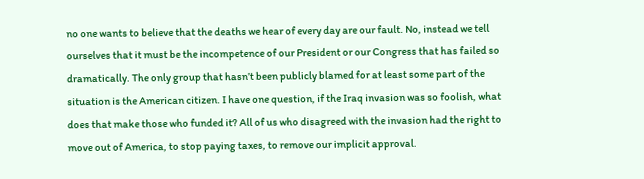no one wants to believe that the deaths we hear of every day are our fault. No, instead we tell ourselves that it must be the incompetence of our President or our Congress that has failed so dramatically. The only group that hasn’t been publicly blamed for at least some part of the situation is the American citizen. I have one question, if the Iraq invasion was so foolish, what does that make those who funded it? All of us who disagreed with the invasion had the right to move out of America, to stop paying taxes, to remove our implicit approval.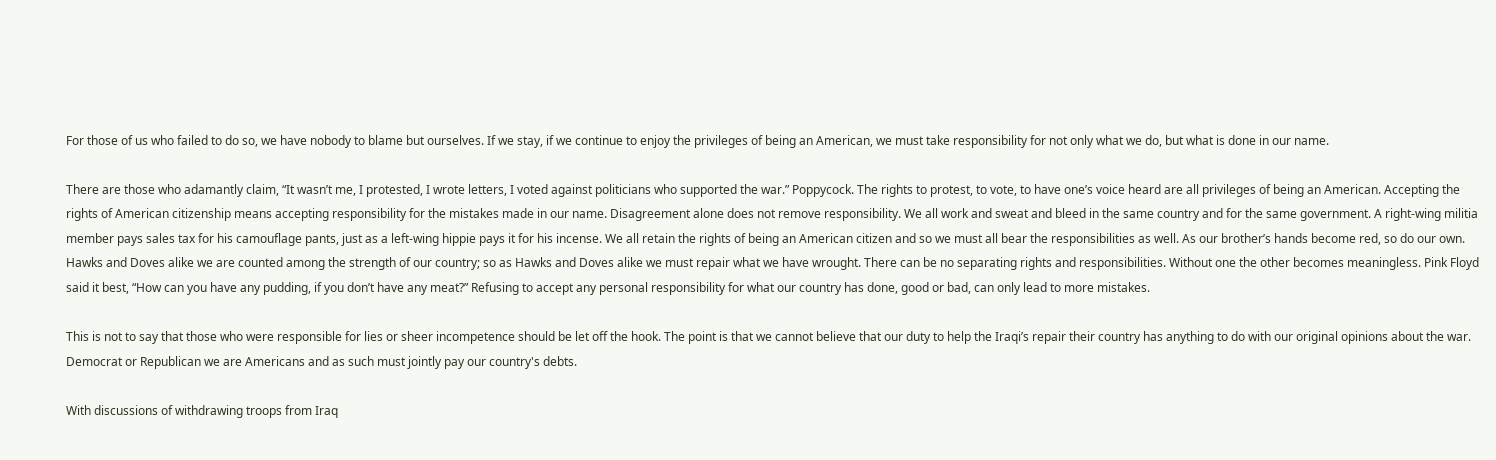For those of us who failed to do so, we have nobody to blame but ourselves. If we stay, if we continue to enjoy the privileges of being an American, we must take responsibility for not only what we do, but what is done in our name.

There are those who adamantly claim, “It wasn’t me, I protested, I wrote letters, I voted against politicians who supported the war.” Poppycock. The rights to protest, to vote, to have one’s voice heard are all privileges of being an American. Accepting the rights of American citizenship means accepting responsibility for the mistakes made in our name. Disagreement alone does not remove responsibility. We all work and sweat and bleed in the same country and for the same government. A right-wing militia member pays sales tax for his camouflage pants, just as a left-wing hippie pays it for his incense. We all retain the rights of being an American citizen and so we must all bear the responsibilities as well. As our brother’s hands become red, so do our own. Hawks and Doves alike we are counted among the strength of our country; so as Hawks and Doves alike we must repair what we have wrought. There can be no separating rights and responsibilities. Without one the other becomes meaningless. Pink Floyd said it best, “How can you have any pudding, if you don’t have any meat?” Refusing to accept any personal responsibility for what our country has done, good or bad, can only lead to more mistakes.

This is not to say that those who were responsible for lies or sheer incompetence should be let off the hook. The point is that we cannot believe that our duty to help the Iraqi’s repair their country has anything to do with our original opinions about the war. Democrat or Republican we are Americans and as such must jointly pay our country's debts.

With discussions of withdrawing troops from Iraq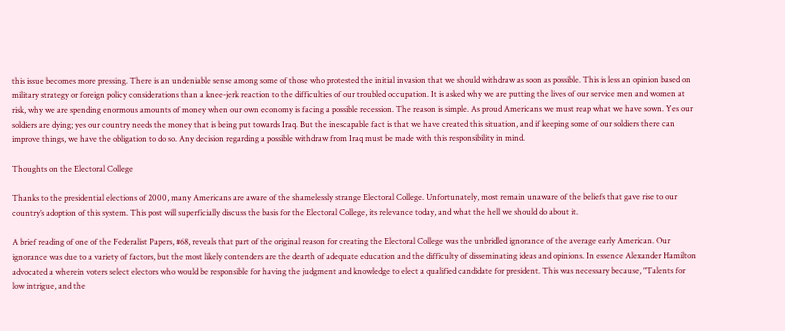this issue becomes more pressing. There is an undeniable sense among some of those who protested the initial invasion that we should withdraw as soon as possible. This is less an opinion based on military strategy or foreign policy considerations than a knee-jerk reaction to the difficulties of our troubled occupation. It is asked why we are putting the lives of our service men and women at risk, why we are spending enormous amounts of money when our own economy is facing a possible recession. The reason is simple. As proud Americans we must reap what we have sown. Yes our soldiers are dying; yes our country needs the money that is being put towards Iraq. But the inescapable fact is that we have created this situation, and if keeping some of our soldiers there can improve things, we have the obligation to do so. Any decision regarding a possible withdraw from Iraq must be made with this responsibility in mind.

Thoughts on the Electoral College

Thanks to the presidential elections of 2000, many Americans are aware of the shamelessly strange Electoral College. Unfortunately, most remain unaware of the beliefs that gave rise to our country’s adoption of this system. This post will superficially discuss the basis for the Electoral College, its relevance today, and what the hell we should do about it.

A brief reading of one of the Federalist Papers, #68, reveals that part of the original reason for creating the Electoral College was the unbridled ignorance of the average early American. Our ignorance was due to a variety of factors, but the most likely contenders are the dearth of adequate education and the difficulty of disseminating ideas and opinions. In essence Alexander Hamilton advocated a wherein voters select electors who would be responsible for having the judgment and knowledge to elect a qualified candidate for president. This was necessary because, "Talents for low intrigue, and the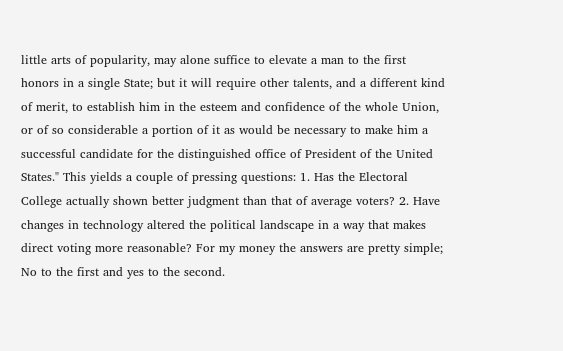little arts of popularity, may alone suffice to elevate a man to the first honors in a single State; but it will require other talents, and a different kind of merit, to establish him in the esteem and confidence of the whole Union, or of so considerable a portion of it as would be necessary to make him a successful candidate for the distinguished office of President of the United States." This yields a couple of pressing questions: 1. Has the Electoral College actually shown better judgment than that of average voters? 2. Have changes in technology altered the political landscape in a way that makes direct voting more reasonable? For my money the answers are pretty simple; No to the first and yes to the second.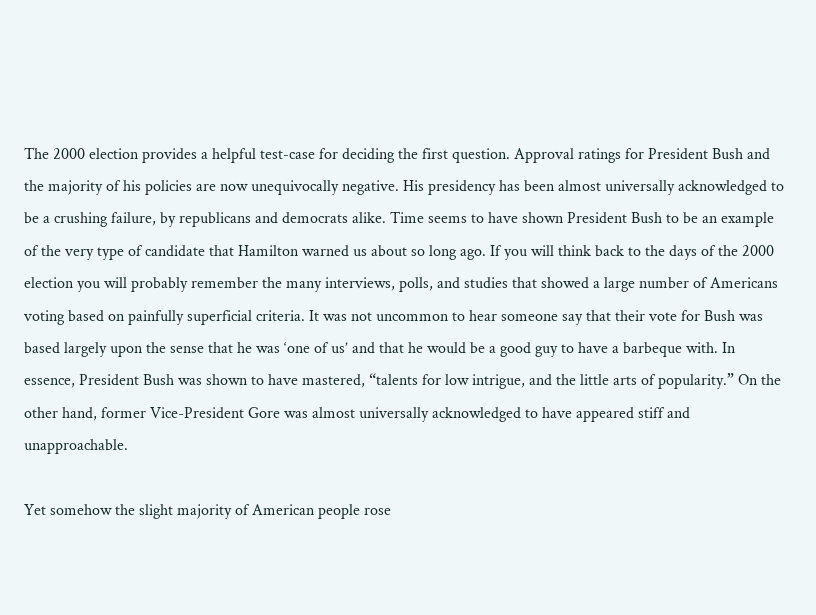The 2000 election provides a helpful test-case for deciding the first question. Approval ratings for President Bush and the majority of his policies are now unequivocally negative. His presidency has been almost universally acknowledged to be a crushing failure, by republicans and democrats alike. Time seems to have shown President Bush to be an example of the very type of candidate that Hamilton warned us about so long ago. If you will think back to the days of the 2000 election you will probably remember the many interviews, polls, and studies that showed a large number of Americans voting based on painfully superficial criteria. It was not uncommon to hear someone say that their vote for Bush was based largely upon the sense that he was ‘one of us’ and that he would be a good guy to have a barbeque with. In essence, President Bush was shown to have mastered, “talents for low intrigue, and the little arts of popularity.” On the other hand, former Vice-President Gore was almost universally acknowledged to have appeared stiff and unapproachable.

Yet somehow the slight majority of American people rose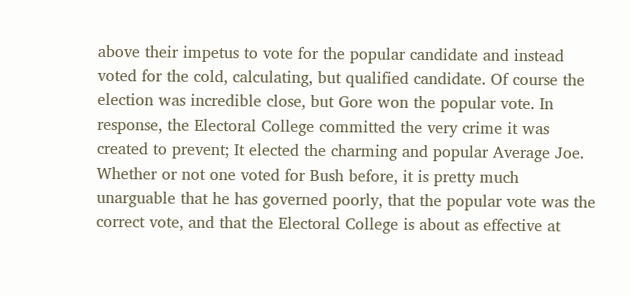above their impetus to vote for the popular candidate and instead voted for the cold, calculating, but qualified candidate. Of course the election was incredible close, but Gore won the popular vote. In response, the Electoral College committed the very crime it was created to prevent; It elected the charming and popular Average Joe. Whether or not one voted for Bush before, it is pretty much unarguable that he has governed poorly, that the popular vote was the correct vote, and that the Electoral College is about as effective at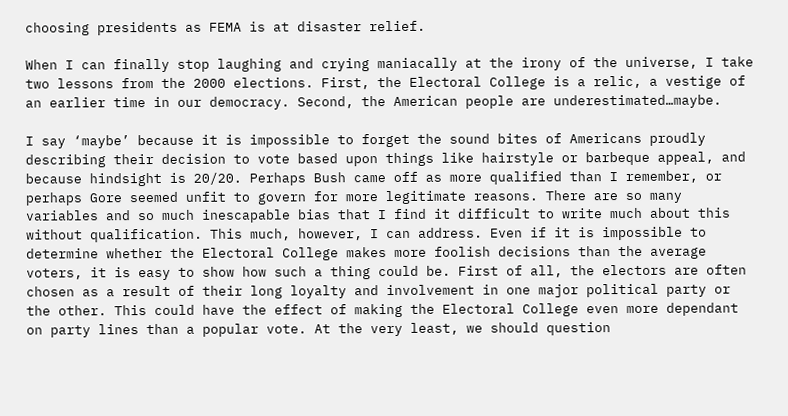choosing presidents as FEMA is at disaster relief.

When I can finally stop laughing and crying maniacally at the irony of the universe, I take two lessons from the 2000 elections. First, the Electoral College is a relic, a vestige of an earlier time in our democracy. Second, the American people are underestimated…maybe.

I say ‘maybe’ because it is impossible to forget the sound bites of Americans proudly describing their decision to vote based upon things like hairstyle or barbeque appeal, and because hindsight is 20/20. Perhaps Bush came off as more qualified than I remember, or perhaps Gore seemed unfit to govern for more legitimate reasons. There are so many variables and so much inescapable bias that I find it difficult to write much about this without qualification. This much, however, I can address. Even if it is impossible to determine whether the Electoral College makes more foolish decisions than the average voters, it is easy to show how such a thing could be. First of all, the electors are often chosen as a result of their long loyalty and involvement in one major political party or the other. This could have the effect of making the Electoral College even more dependant on party lines than a popular vote. At the very least, we should question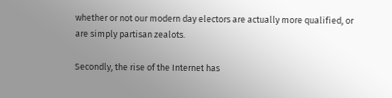whether or not our modern day electors are actually more qualified, or are simply partisan zealots.

Secondly, the rise of the Internet has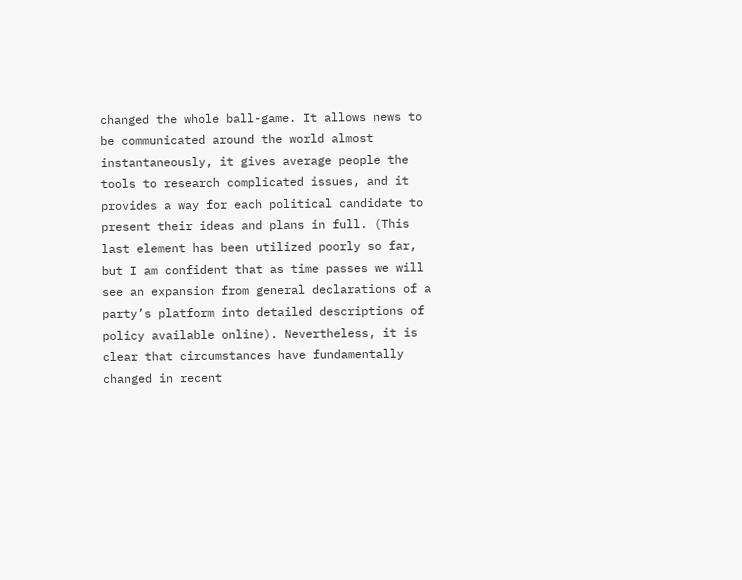changed the whole ball-game. It allows news to be communicated around the world almost instantaneously, it gives average people the tools to research complicated issues, and it provides a way for each political candidate to present their ideas and plans in full. (This last element has been utilized poorly so far, but I am confident that as time passes we will see an expansion from general declarations of a party’s platform into detailed descriptions of policy available online). Nevertheless, it is clear that circumstances have fundamentally changed in recent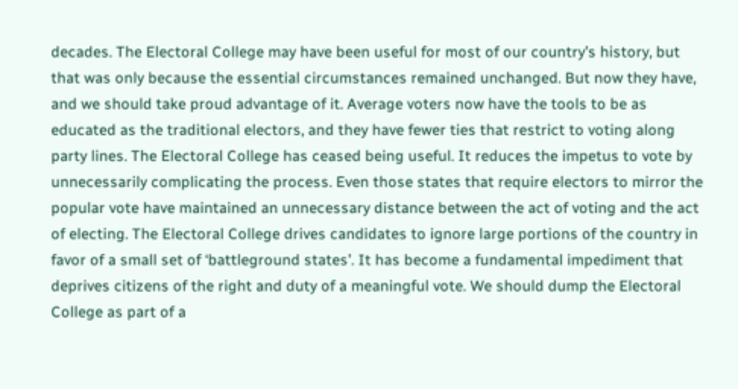decades. The Electoral College may have been useful for most of our country’s history, but that was only because the essential circumstances remained unchanged. But now they have, and we should take proud advantage of it. Average voters now have the tools to be as educated as the traditional electors, and they have fewer ties that restrict to voting along party lines. The Electoral College has ceased being useful. It reduces the impetus to vote by unnecessarily complicating the process. Even those states that require electors to mirror the popular vote have maintained an unnecessary distance between the act of voting and the act of electing. The Electoral College drives candidates to ignore large portions of the country in favor of a small set of ‘battleground states’. It has become a fundamental impediment that deprives citizens of the right and duty of a meaningful vote. We should dump the Electoral College as part of a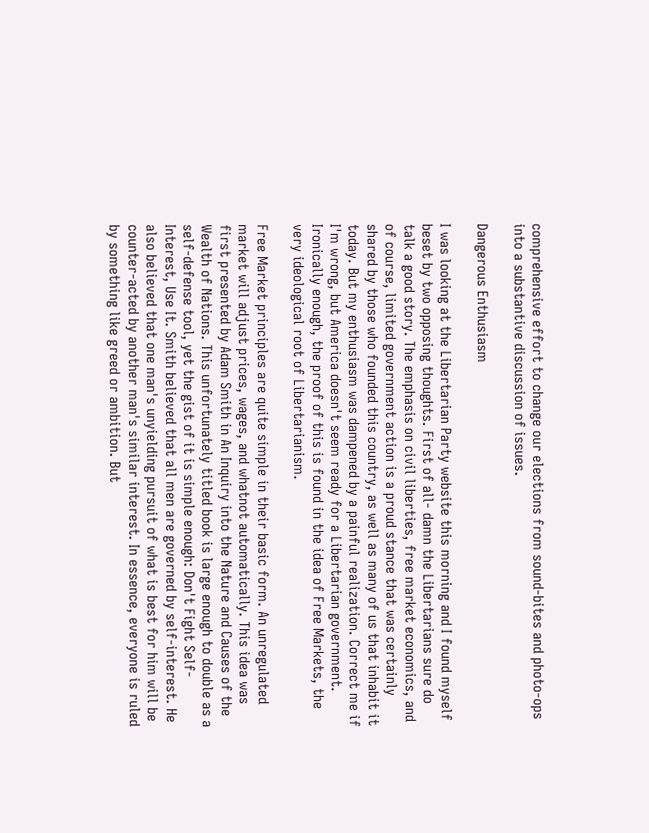comprehensive effort to change our elections from sound-bites and photo-ops into a substantive discussion of issues.

Dangerous Enthusiasm

I was looking at the Libertarian Party website this morning and I found myself beset by two opposing thoughts. First of all- damn the Libertarians sure do talk a good story. The emphasis on civil liberties, free market economics, and of course, limited government action is a proud stance that was certainly shared by those who founded this country, as well as many of us that inhabit it today. But my enthusiasm was dampened by a painful realization. Correct me if I'm wrong, but America doesn't seem ready for a Libertarian government. Ironically enough, the proof of this is found in the idea of Free Markets, the very ideological root of Libertarianism.

Free Market principles are quite simple in their basic form. An unregulated market will adjust prices, wages, and whatnot automatically. This idea was first presented by Adam Smith in An Inquiry into the Nature and Causes of the Wealth of Nations. This unfortunately titled book is large enough to double as a self-defense tool, yet the gist of it is simple enough: Don't Fight Self-Interest, Use It. Smith believed that all men are governed by self-interest. He also believed that one man's unyielding pursuit of what is best for him will be counter-acted by another man's similar interest. In essence, everyone is ruled by something like greed or ambition. But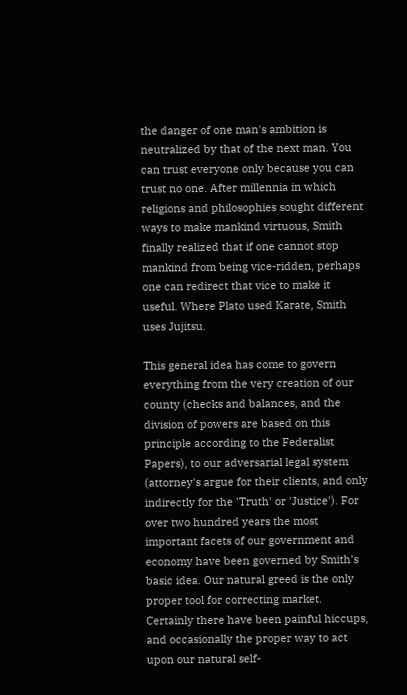the danger of one man's ambition is neutralized by that of the next man. You can trust everyone only because you can trust no one. After millennia in which religions and philosophies sought different ways to make mankind virtuous, Smith finally realized that if one cannot stop mankind from being vice-ridden, perhaps one can redirect that vice to make it useful. Where Plato used Karate, Smith uses Jujitsu.

This general idea has come to govern everything from the very creation of our county (checks and balances, and the division of powers are based on this principle according to the Federalist Papers), to our adversarial legal system (attorney's argue for their clients, and only indirectly for the 'Truth' or 'Justice'). For over two hundred years the most important facets of our government and economy have been governed by Smith's basic idea. Our natural greed is the only proper tool for correcting market. Certainly there have been painful hiccups, and occasionally the proper way to act upon our natural self-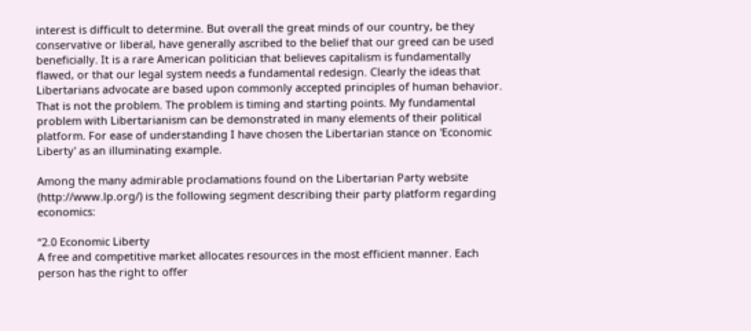interest is difficult to determine. But overall the great minds of our country, be they conservative or liberal, have generally ascribed to the belief that our greed can be used beneficially. It is a rare American politician that believes capitalism is fundamentally flawed, or that our legal system needs a fundamental redesign. Clearly the ideas that Libertarians advocate are based upon commonly accepted principles of human behavior. That is not the problem. The problem is timing and starting points. My fundamental problem with Libertarianism can be demonstrated in many elements of their political platform. For ease of understanding I have chosen the Libertarian stance on 'Economic Liberty' as an illuminating example.

Among the many admirable proclamations found on the Libertarian Party website (http://www.lp.org/) is the following segment describing their party platform regarding economics:

“2.0 Economic Liberty
A free and competitive market allocates resources in the most efficient manner. Each person has the right to offer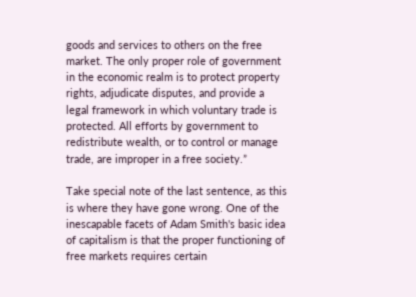goods and services to others on the free market. The only proper role of government in the economic realm is to protect property rights, adjudicate disputes, and provide a legal framework in which voluntary trade is protected. All efforts by government to redistribute wealth, or to control or manage trade, are improper in a free society.”

Take special note of the last sentence, as this is where they have gone wrong. One of the inescapable facets of Adam Smith's basic idea of capitalism is that the proper functioning of free markets requires certain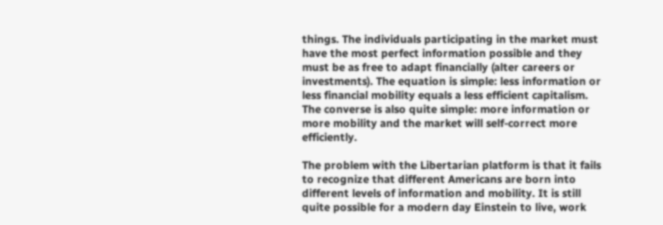things. The individuals participating in the market must have the most perfect information possible and they must be as free to adapt financially (alter careers or investments). The equation is simple: less information or less financial mobility equals a less efficient capitalism. The converse is also quite simple: more information or more mobility and the market will self-correct more efficiently.

The problem with the Libertarian platform is that it fails to recognize that different Americans are born into different levels of information and mobility. It is still quite possible for a modern day Einstein to live, work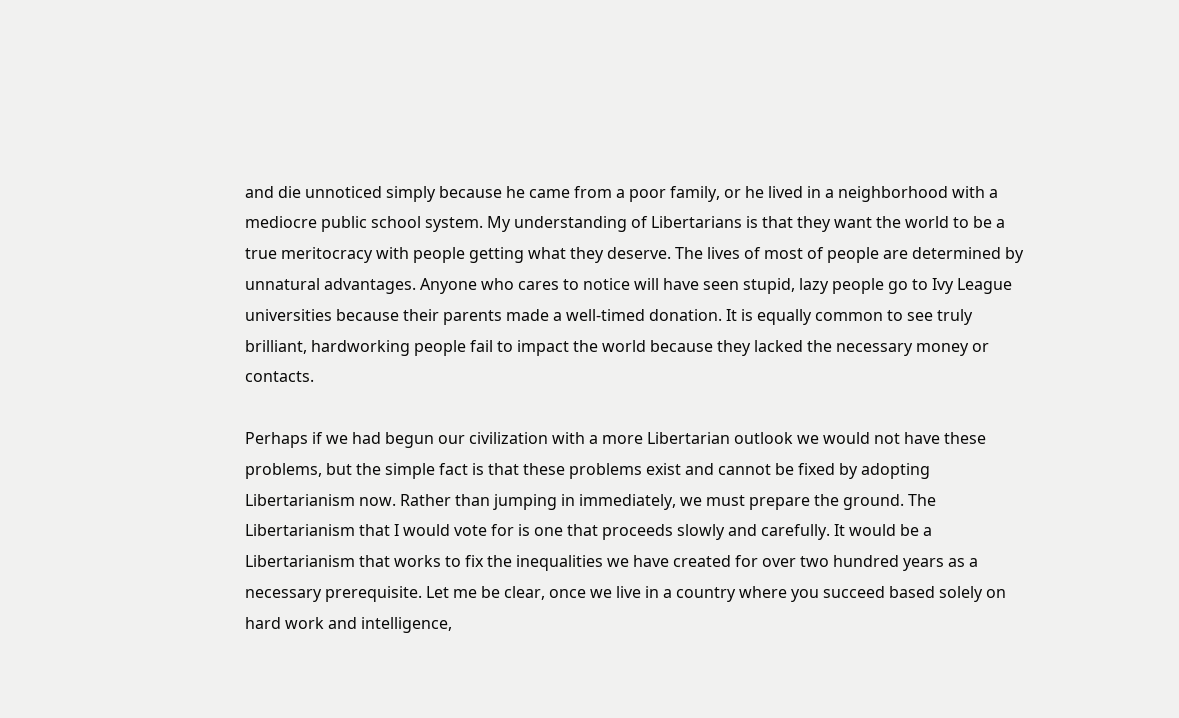and die unnoticed simply because he came from a poor family, or he lived in a neighborhood with a mediocre public school system. My understanding of Libertarians is that they want the world to be a true meritocracy with people getting what they deserve. The lives of most of people are determined by unnatural advantages. Anyone who cares to notice will have seen stupid, lazy people go to Ivy League universities because their parents made a well-timed donation. It is equally common to see truly brilliant, hardworking people fail to impact the world because they lacked the necessary money or contacts.

Perhaps if we had begun our civilization with a more Libertarian outlook we would not have these problems, but the simple fact is that these problems exist and cannot be fixed by adopting Libertarianism now. Rather than jumping in immediately, we must prepare the ground. The Libertarianism that I would vote for is one that proceeds slowly and carefully. It would be a Libertarianism that works to fix the inequalities we have created for over two hundred years as a necessary prerequisite. Let me be clear, once we live in a country where you succeed based solely on hard work and intelligence,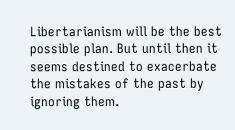Libertarianism will be the best possible plan. But until then it seems destined to exacerbate the mistakes of the past by ignoring them.